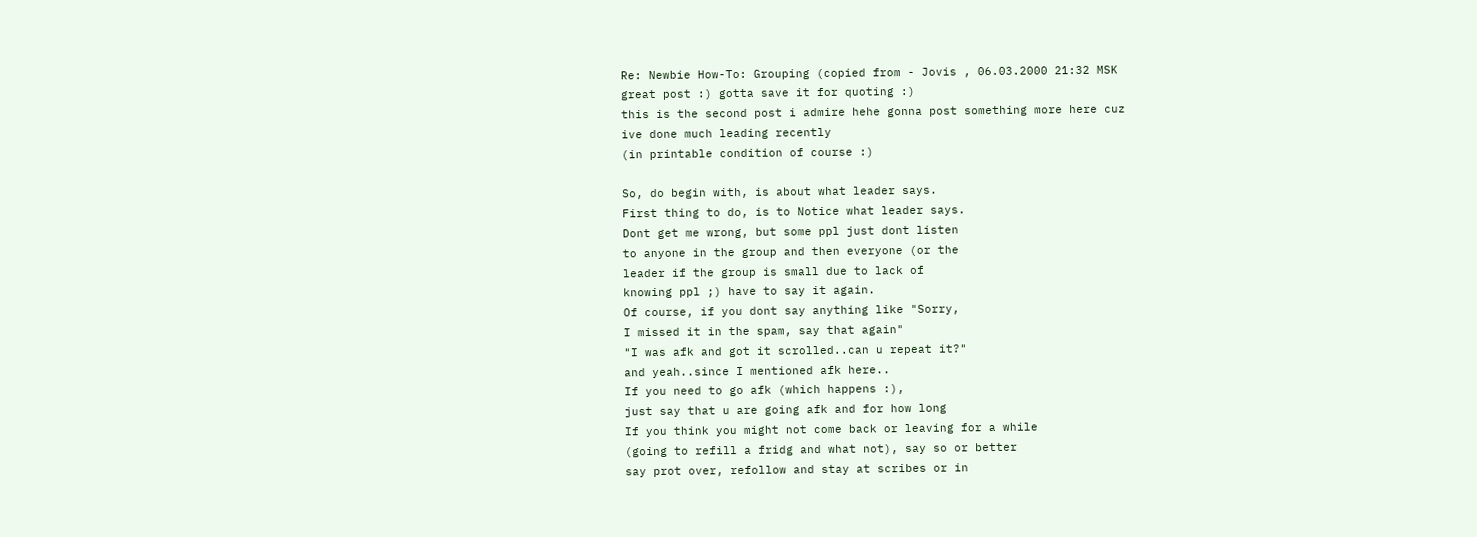Re: Newbie How-To: Grouping (copied from - Jovis , 06.03.2000 21:32 MSK
great post :) gotta save it for quoting :)
this is the second post i admire hehe gonna post something more here cuz
ive done much leading recently
(in printable condition of course :)

So, do begin with, is about what leader says.
First thing to do, is to Notice what leader says.
Dont get me wrong, but some ppl just dont listen
to anyone in the group and then everyone (or the
leader if the group is small due to lack of
knowing ppl ;) have to say it again.
Of course, if you dont say anything like "Sorry,
I missed it in the spam, say that again"
"I was afk and got it scrolled..can u repeat it?"
and yeah..since I mentioned afk here..
If you need to go afk (which happens :),
just say that u are going afk and for how long
If you think you might not come back or leaving for a while
(going to refill a fridg and what not), say so or better
say prot over, refollow and stay at scribes or in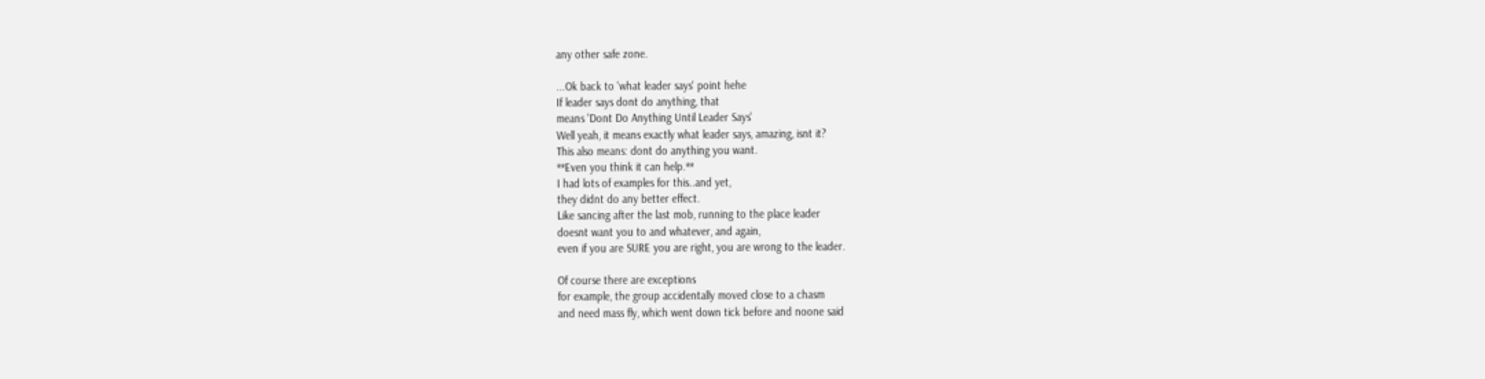any other safe zone.

...Ok back to 'what leader says' point hehe
If leader says dont do anything, that
means 'Dont Do Anything Until Leader Says'
Well yeah, it means exactly what leader says, amazing, isnt it?
This also means: dont do anything you want.
**Even you think it can help.**
I had lots of examples for this..and yet,
they didnt do any better effect.
Like sancing after the last mob, running to the place leader
doesnt want you to and whatever, and again,
even if you are SURE you are right, you are wrong to the leader.

Of course there are exceptions
for example, the group accidentally moved close to a chasm
and need mass fly, which went down tick before and noone said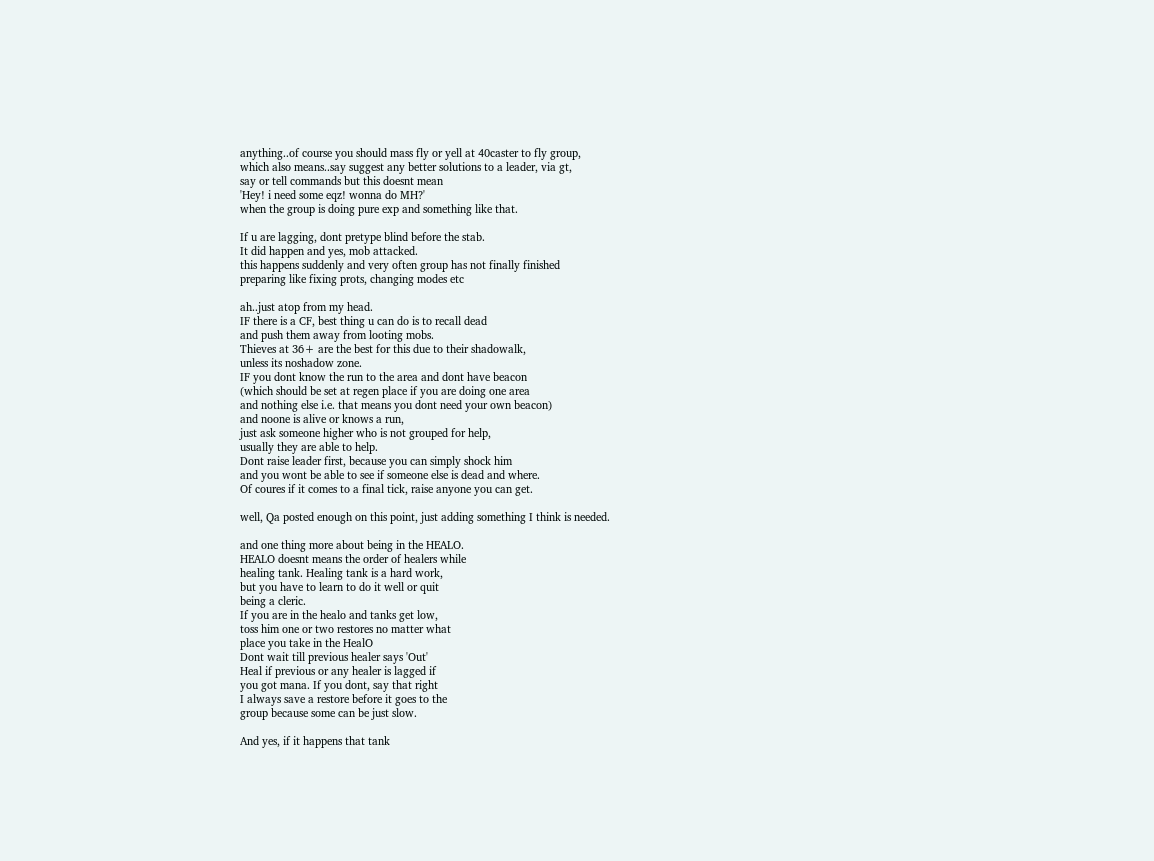anything..of course you should mass fly or yell at 40caster to fly group,
which also means..say suggest any better solutions to a leader, via gt,
say or tell commands but this doesnt mean
'Hey! i need some eqz! wonna do MH?'
when the group is doing pure exp and something like that.

If u are lagging, dont pretype blind before the stab.
It did happen and yes, mob attacked.
this happens suddenly and very often group has not finally finished
preparing like fixing prots, changing modes etc

ah..just atop from my head.
IF there is a CF, best thing u can do is to recall dead
and push them away from looting mobs.
Thieves at 36+ are the best for this due to their shadowalk,
unless its noshadow zone.
IF you dont know the run to the area and dont have beacon
(which should be set at regen place if you are doing one area
and nothing else i.e. that means you dont need your own beacon)
and noone is alive or knows a run,
just ask someone higher who is not grouped for help,
usually they are able to help.
Dont raise leader first, because you can simply shock him
and you wont be able to see if someone else is dead and where.
Of coures if it comes to a final tick, raise anyone you can get.

well, Qa posted enough on this point, just adding something I think is needed.

and one thing more about being in the HEALO.
HEALO doesnt means the order of healers while
healing tank. Healing tank is a hard work,
but you have to learn to do it well or quit
being a cleric.
If you are in the healo and tanks get low,
toss him one or two restores no matter what
place you take in the HealO
Dont wait till previous healer says 'Out'
Heal if previous or any healer is lagged if
you got mana. If you dont, say that right
I always save a restore before it goes to the
group because some can be just slow.

And yes, if it happens that tank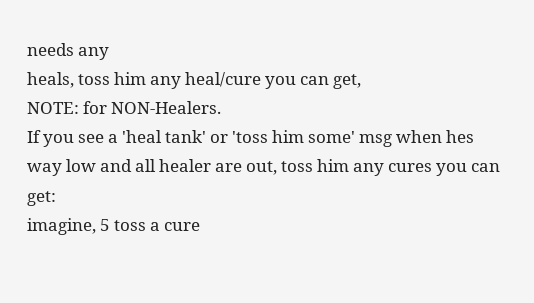needs any
heals, toss him any heal/cure you can get,
NOTE: for NON-Healers.
If you see a 'heal tank' or 'toss him some' msg when hes
way low and all healer are out, toss him any cures you can get:
imagine, 5 toss a cure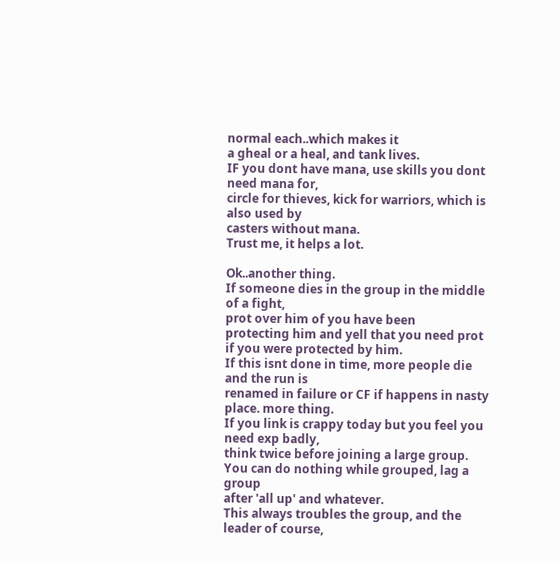normal each..which makes it
a gheal or a heal, and tank lives.
IF you dont have mana, use skills you dont need mana for,
circle for thieves, kick for warriors, which is also used by
casters without mana.
Trust me, it helps a lot.

Ok..another thing.
If someone dies in the group in the middle of a fight,
prot over him of you have been
protecting him and yell that you need prot if you were protected by him.
If this isnt done in time, more people die and the run is
renamed in failure or CF if happens in nasty place. more thing.
If you link is crappy today but you feel you need exp badly,
think twice before joining a large group.
You can do nothing while grouped, lag a group
after 'all up' and whatever.
This always troubles the group, and the leader of course,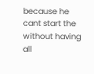because he cant start the without having all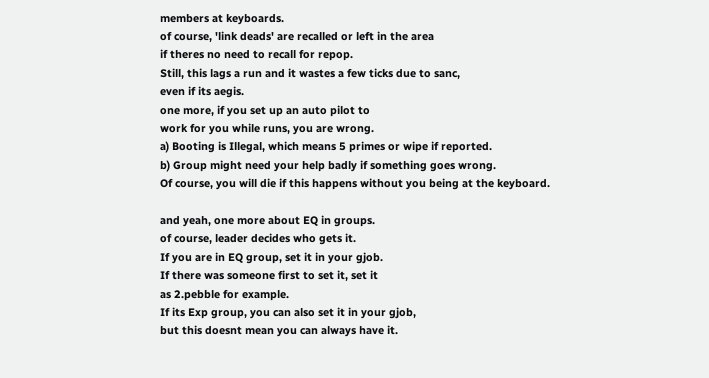members at keyboards.
of course, 'link deads' are recalled or left in the area
if theres no need to recall for repop.
Still, this lags a run and it wastes a few ticks due to sanc,
even if its aegis.
one more, if you set up an auto pilot to
work for you while runs, you are wrong.
a) Booting is Illegal, which means 5 primes or wipe if reported.
b) Group might need your help badly if something goes wrong.
Of course, you will die if this happens without you being at the keyboard.

and yeah, one more about EQ in groups.
of course, leader decides who gets it.
If you are in EQ group, set it in your gjob.
If there was someone first to set it, set it
as 2.pebble for example.
If its Exp group, you can also set it in your gjob,
but this doesnt mean you can always have it.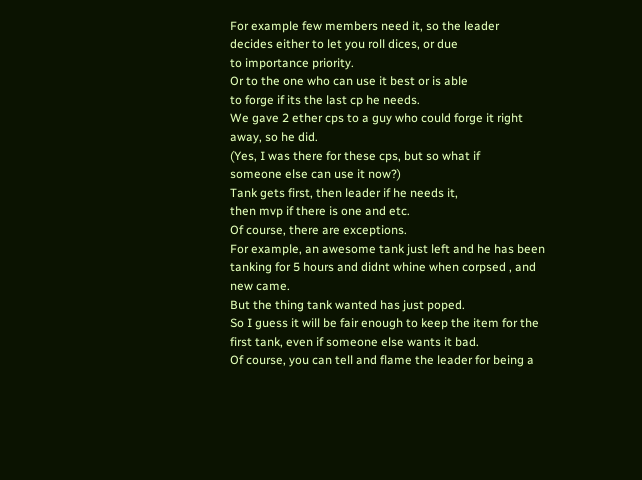For example few members need it, so the leader
decides either to let you roll dices, or due
to importance priority.
Or to the one who can use it best or is able
to forge if its the last cp he needs.
We gave 2 ether cps to a guy who could forge it right away, so he did.
(Yes, I was there for these cps, but so what if
someone else can use it now?)
Tank gets first, then leader if he needs it,
then mvp if there is one and etc.
Of course, there are exceptions.
For example, an awesome tank just left and he has been
tanking for 5 hours and didnt whine when corpsed , and new came.
But the thing tank wanted has just poped.
So I guess it will be fair enough to keep the item for the
first tank, even if someone else wants it bad.
Of course, you can tell and flame the leader for being a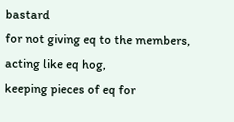bastard
for not giving eq to the members, acting like eq hog,
keeping pieces of eq for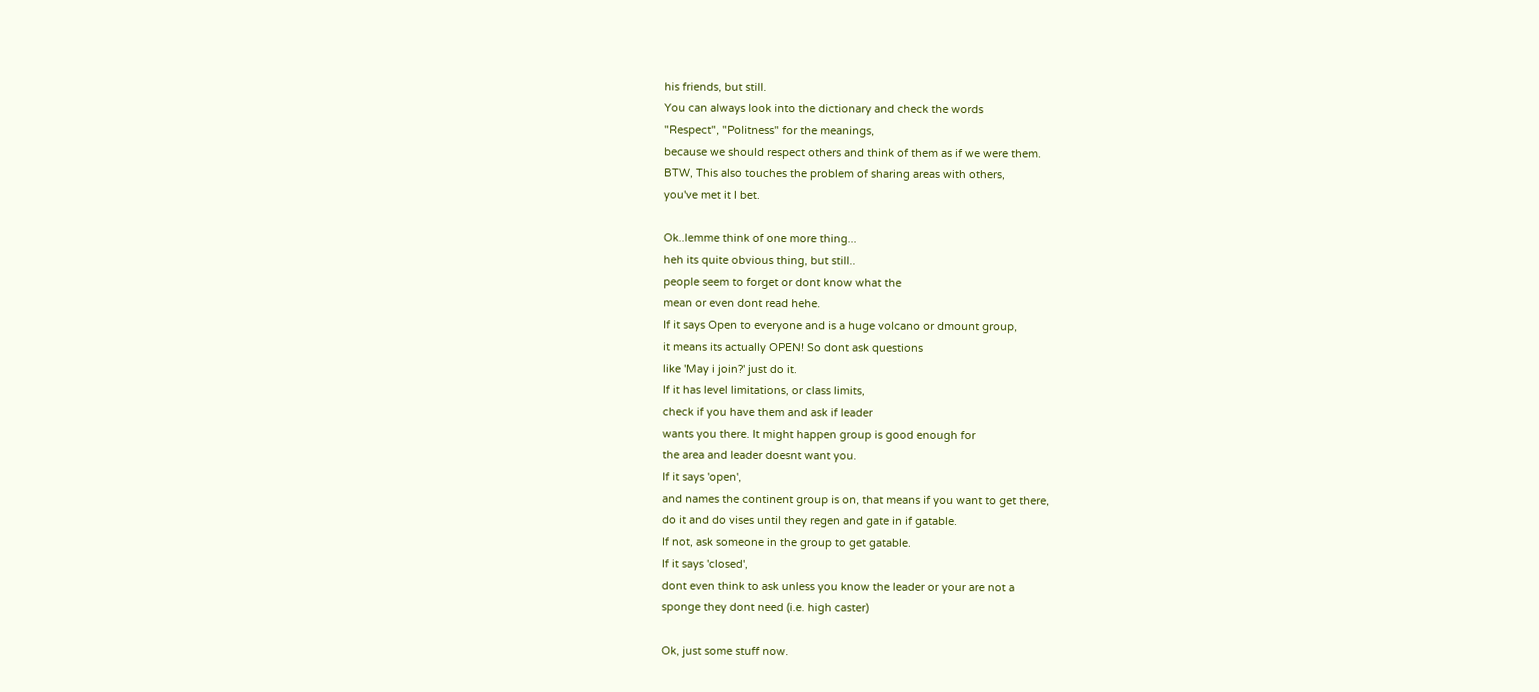his friends, but still.
You can always look into the dictionary and check the words
"Respect", "Politness" for the meanings,
because we should respect others and think of them as if we were them.
BTW, This also touches the problem of sharing areas with others,
you've met it I bet.

Ok..lemme think of one more thing...
heh its quite obvious thing, but still..
people seem to forget or dont know what the
mean or even dont read hehe.
If it says Open to everyone and is a huge volcano or dmount group,
it means its actually OPEN! So dont ask questions
like 'May i join?' just do it.
If it has level limitations, or class limits,
check if you have them and ask if leader
wants you there. It might happen group is good enough for
the area and leader doesnt want you.
If it says 'open',
and names the continent group is on, that means if you want to get there,
do it and do vises until they regen and gate in if gatable.
If not, ask someone in the group to get gatable.
If it says 'closed',
dont even think to ask unless you know the leader or your are not a
sponge they dont need (i.e. high caster)

Ok, just some stuff now.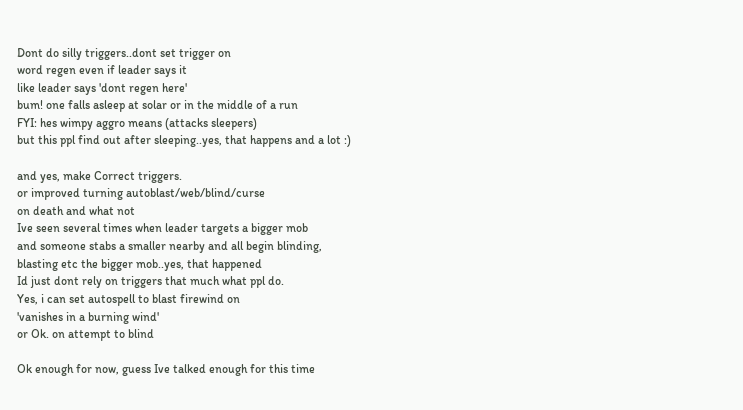Dont do silly triggers..dont set trigger on
word regen even if leader says it
like leader says 'dont regen here'
bum! one falls asleep at solar or in the middle of a run
FYI: hes wimpy aggro means (attacks sleepers)
but this ppl find out after sleeping..yes, that happens and a lot :)

and yes, make Correct triggers.
or improved turning autoblast/web/blind/curse
on death and what not
Ive seen several times when leader targets a bigger mob
and someone stabs a smaller nearby and all begin blinding,
blasting etc the bigger mob..yes, that happened
Id just dont rely on triggers that much what ppl do.
Yes, i can set autospell to blast firewind on
'vanishes in a burning wind'
or Ok. on attempt to blind

Ok enough for now, guess Ive talked enough for this time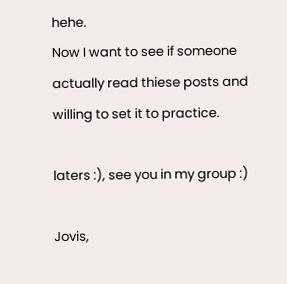hehe.
Now I want to see if someone actually read thiese posts and
willing to set it to practice.

laters :), see you in my group :)

Jovis,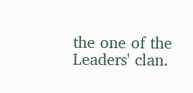the one of the Leaders' clan.